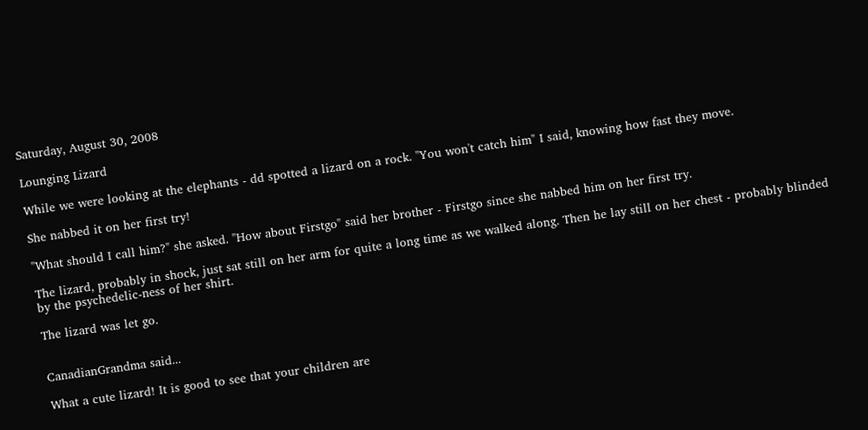Saturday, August 30, 2008

Lounging Lizard

While we were looking at the elephants - dd spotted a lizard on a rock. "You won't catch him" I said, knowing how fast they move.

She nabbed it on her first try!

"What should I call him?" she asked. "How about Firstgo" said her brother - Firstgo since she nabbed him on her first try.

The lizard, probably in shock, just sat still on her arm for quite a long time as we walked along. Then he lay still on her chest - probably blinded by the psychedelic-ness of her shirt.

The lizard was let go.


CanadianGrandma said...

What a cute lizard! It is good to see that your children are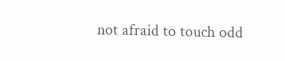not afraid to touch odd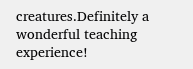creatures.Definitely a wonderful teaching experience!